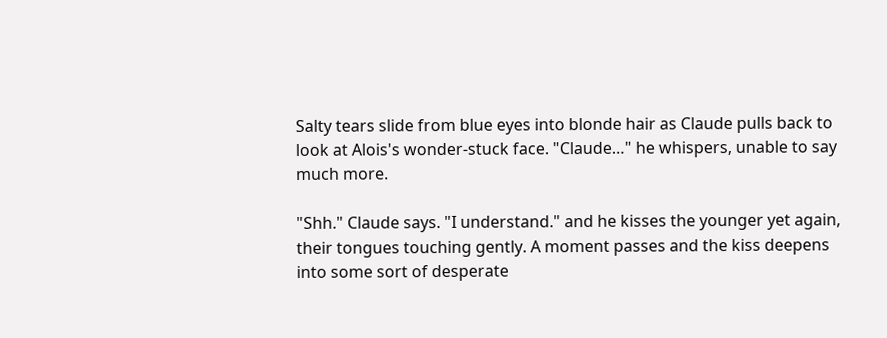Salty tears slide from blue eyes into blonde hair as Claude pulls back to look at Alois's wonder-stuck face. "Claude…" he whispers, unable to say much more.

"Shh." Claude says. "I understand." and he kisses the younger yet again, their tongues touching gently. A moment passes and the kiss deepens into some sort of desperate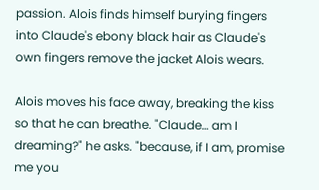passion. Alois finds himself burying fingers into Claude's ebony black hair as Claude's own fingers remove the jacket Alois wears.

Alois moves his face away, breaking the kiss so that he can breathe. "Claude… am I dreaming?" he asks. "because, if I am, promise me you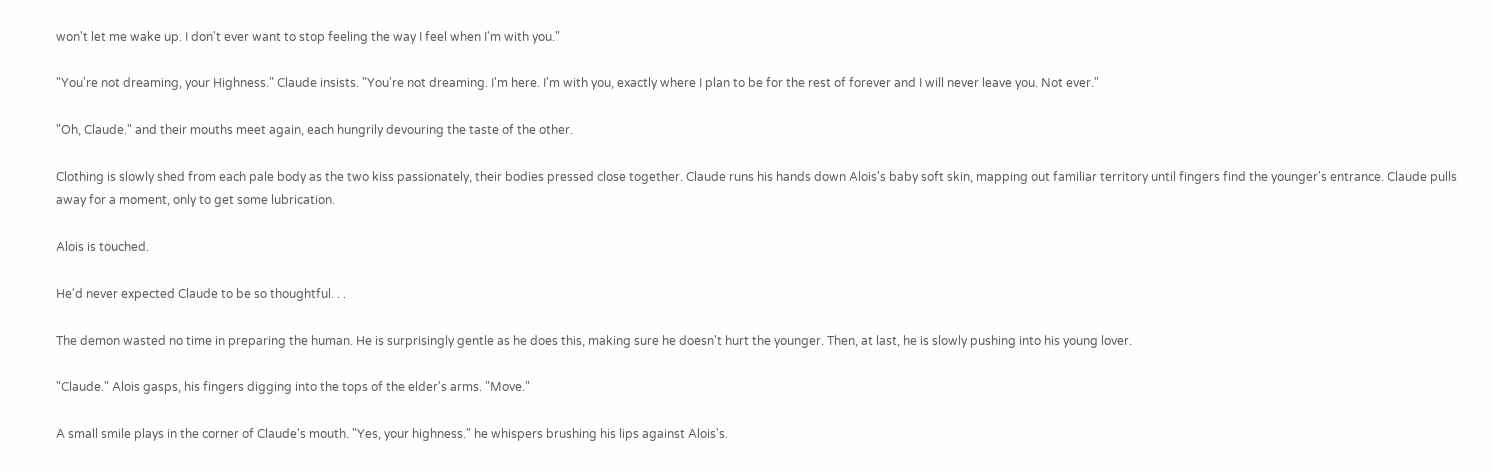won't let me wake up. I don't ever want to stop feeling the way I feel when I'm with you."

"You're not dreaming, your Highness." Claude insists. "You're not dreaming. I'm here. I'm with you, exactly where I plan to be for the rest of forever and I will never leave you. Not ever."

"Oh, Claude." and their mouths meet again, each hungrily devouring the taste of the other.

Clothing is slowly shed from each pale body as the two kiss passionately, their bodies pressed close together. Claude runs his hands down Alois's baby soft skin, mapping out familiar territory until fingers find the younger's entrance. Claude pulls away for a moment, only to get some lubrication.

Alois is touched.

He'd never expected Claude to be so thoughtful. . .

The demon wasted no time in preparing the human. He is surprisingly gentle as he does this, making sure he doesn't hurt the younger. Then, at last, he is slowly pushing into his young lover.

"Claude." Alois gasps, his fingers digging into the tops of the elder's arms. "Move."

A small smile plays in the corner of Claude's mouth. "Yes, your highness." he whispers brushing his lips against Alois's.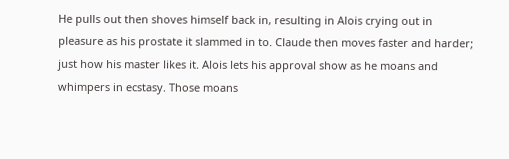He pulls out then shoves himself back in, resulting in Alois crying out in pleasure as his prostate it slammed in to. Claude then moves faster and harder; just how his master likes it. Alois lets his approval show as he moans and whimpers in ecstasy. Those moans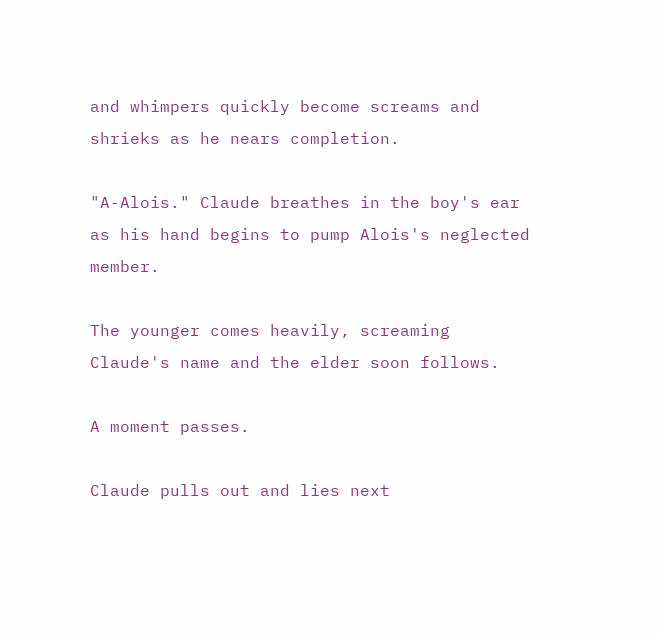and whimpers quickly become screams and shrieks as he nears completion.

"A-Alois." Claude breathes in the boy's ear as his hand begins to pump Alois's neglected member.

The younger comes heavily, screaming Claude's name and the elder soon follows.

A moment passes.

Claude pulls out and lies next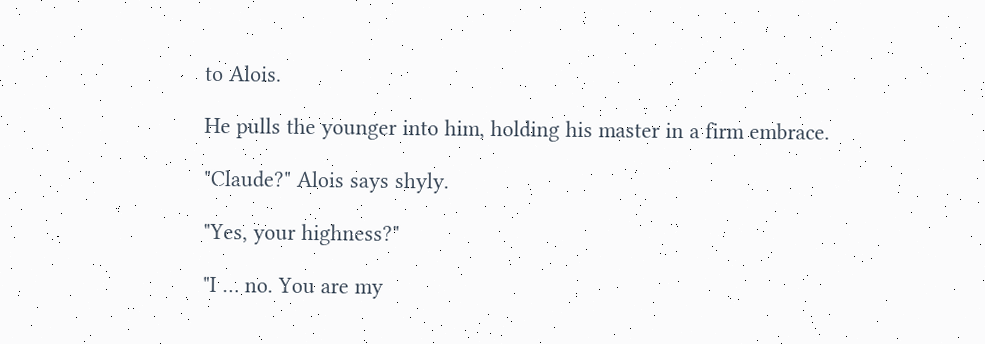to Alois.

He pulls the younger into him, holding his master in a firm embrace.

"Claude?" Alois says shyly.

"Yes, your highness?"

"I … no. You are my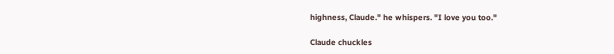highness, Claude." he whispers. "I love you too."

Claude chuckles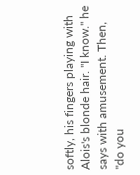softly, his fingers playing with Alois's blonde hair. "I know." he says with amusement. Then, "do you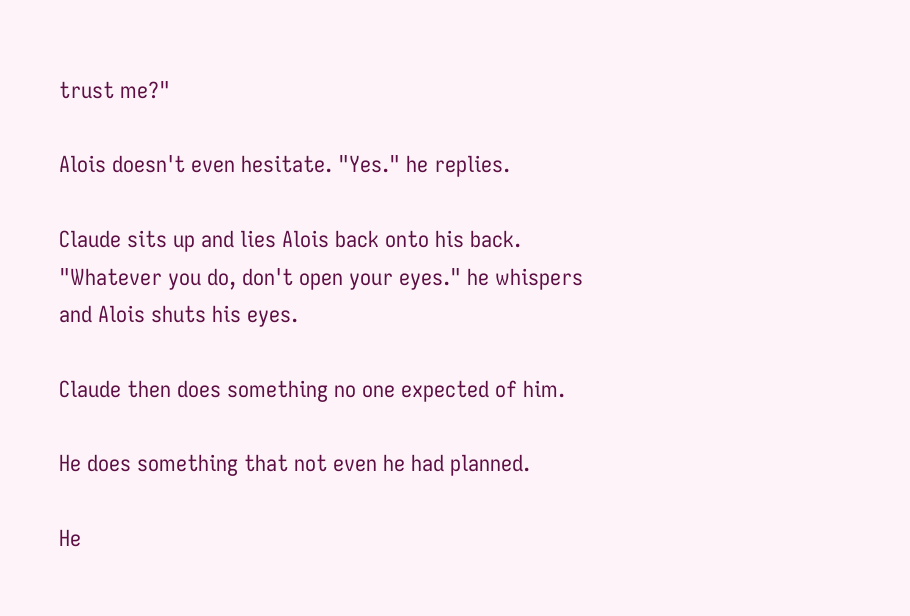trust me?"

Alois doesn't even hesitate. "Yes." he replies.

Claude sits up and lies Alois back onto his back. "Whatever you do, don't open your eyes." he whispers and Alois shuts his eyes.

Claude then does something no one expected of him.

He does something that not even he had planned.

He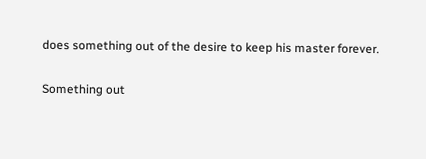does something out of the desire to keep his master forever.

Something out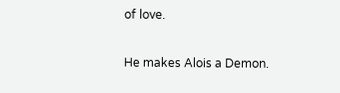of love.

He makes Alois a Demon.